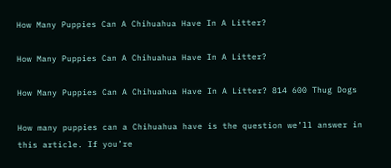How Many Puppies Can A Chihuahua Have In A Litter?

How Many Puppies Can A Chihuahua Have In A Litter?

How Many Puppies Can A Chihuahua Have In A Litter? 814 600 Thug Dogs

How many puppies can a Chihuahua have is the question we’ll answer in this article. If you’re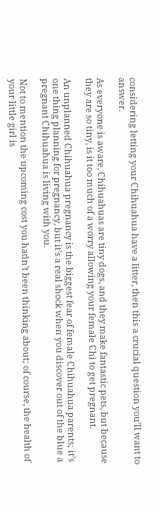considering letting your Chihuahua have a litter, then this a crucial question you’ll want to answer.

As everyone is aware, Chihuahuas are tiny dogs, and they make fantastic pets, but because they are so tiny, is it too much of a worry allowing your female Chi to get pregnant.

An unplanned Chihuahua pregnancy is the biggest fear of female Chihuahua parents; it’s one thing planning for pregnancy, but it’s a real shock when you discover out of the blue a pregnant Chihuahua is living with you.

Not to mention the upcoming cost you hadn’t been thinking about; of course, the health of your little girl is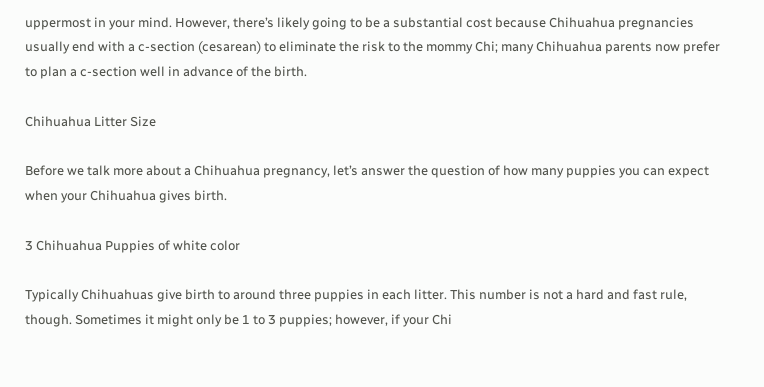uppermost in your mind. However, there’s likely going to be a substantial cost because Chihuahua pregnancies usually end with a c-section (cesarean) to eliminate the risk to the mommy Chi; many Chihuahua parents now prefer to plan a c-section well in advance of the birth.

Chihuahua Litter Size

Before we talk more about a Chihuahua pregnancy, let’s answer the question of how many puppies you can expect when your Chihuahua gives birth.

3 Chihuahua Puppies of white color

Typically Chihuahuas give birth to around three puppies in each litter. This number is not a hard and fast rule, though. Sometimes it might only be 1 to 3 puppies; however, if your Chi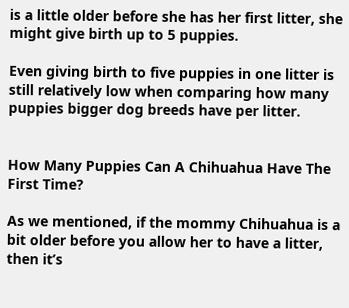is a little older before she has her first litter, she might give birth up to 5 puppies.

Even giving birth to five puppies in one litter is still relatively low when comparing how many puppies bigger dog breeds have per litter.


How Many Puppies Can A Chihuahua Have The First Time?

As we mentioned, if the mommy Chihuahua is a bit older before you allow her to have a litter, then it’s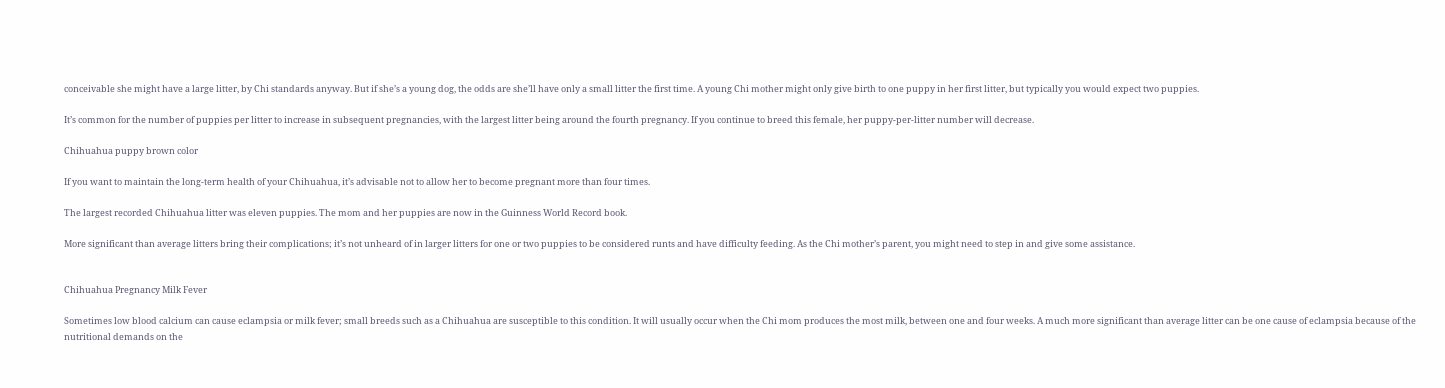conceivable she might have a large litter, by Chi standards anyway. But if she’s a young dog, the odds are she’ll have only a small litter the first time. A young Chi mother might only give birth to one puppy in her first litter, but typically you would expect two puppies.

It’s common for the number of puppies per litter to increase in subsequent pregnancies, with the largest litter being around the fourth pregnancy. If you continue to breed this female, her puppy-per-litter number will decrease.

Chihuahua puppy brown color

If you want to maintain the long-term health of your Chihuahua, it’s advisable not to allow her to become pregnant more than four times.

The largest recorded Chihuahua litter was eleven puppies. The mom and her puppies are now in the Guinness World Record book.

More significant than average litters bring their complications; it’s not unheard of in larger litters for one or two puppies to be considered runts and have difficulty feeding. As the Chi mother’s parent, you might need to step in and give some assistance.


Chihuahua Pregnancy Milk Fever

Sometimes low blood calcium can cause eclampsia or milk fever; small breeds such as a Chihuahua are susceptible to this condition. It will usually occur when the Chi mom produces the most milk, between one and four weeks. A much more significant than average litter can be one cause of eclampsia because of the nutritional demands on the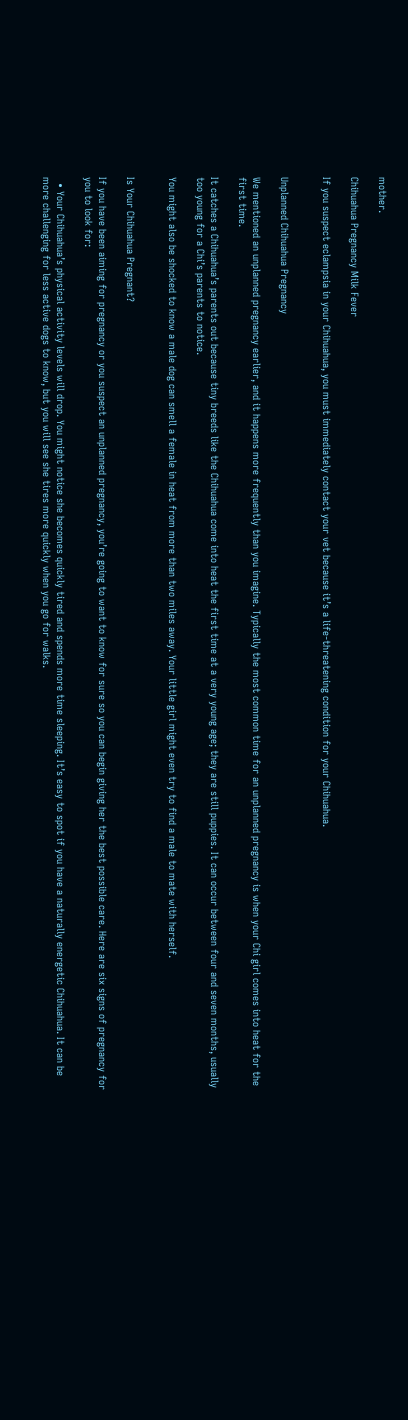mother.

Chihuahua Pregnancy Milk Fever

If you suspect eclampsia in your Chihuahua, you must immediately contact your vet because it’s a life-threatening condition for your Chihuahua.


Unplanned Chihuahua Pregnancy

We mentioned an unplanned pregnancy earlier, and it happens more frequently than you imagine. Typically the most common time for an unplanned pregnancy is when your Chi girl comes into heat for the first time.

It catches a Chihuahua’s parents out because tiny breeds like the Chihuahua come into heat the first time at a very young age; they are still puppies. It can occur between four and seven months, usually too young for a Chi’s parents to notice.

You might also be shocked to know a male dog can smell a female in heat from more than two miles away. Your little girl might even try to find a male to mate with herself.


Is Your Chihuahua Pregnant?

If you have been aiming for pregnancy or you suspect an unplanned pregnancy, you’re going to want to know for sure so you can begin giving her the best possible care. Here are six signs of pregnancy for you to look for:

  • Your Chihuahua’s physical activity levels will drop. You might notice she becomes quickly tired and spends more time sleeping. It’s easy to spot if you have a naturally energetic Chihuahua. It can be more challenging for less active dogs to know, but you will see she tires more quickly when you go for walks.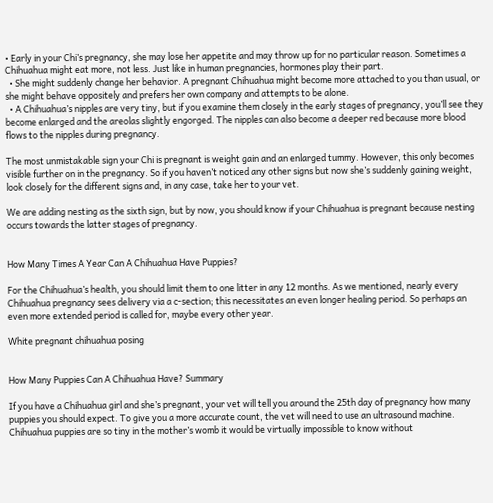• Early in your Chi’s pregnancy, she may lose her appetite and may throw up for no particular reason. Sometimes a Chihuahua might eat more, not less. Just like in human pregnancies, hormones play their part.
  • She might suddenly change her behavior. A pregnant Chihuahua might become more attached to you than usual, or she might behave oppositely and prefers her own company and attempts to be alone.
  • A Chihuahua’s nipples are very tiny, but if you examine them closely in the early stages of pregnancy, you’ll see they become enlarged and the areolas slightly engorged. The nipples can also become a deeper red because more blood flows to the nipples during pregnancy.

The most unmistakable sign your Chi is pregnant is weight gain and an enlarged tummy. However, this only becomes visible further on in the pregnancy. So if you haven’t noticed any other signs but now she’s suddenly gaining weight, look closely for the different signs and, in any case, take her to your vet.

We are adding nesting as the sixth sign, but by now, you should know if your Chihuahua is pregnant because nesting occurs towards the latter stages of pregnancy.


How Many Times A Year Can A Chihuahua Have Puppies?

For the Chihuahua’s health, you should limit them to one litter in any 12 months. As we mentioned, nearly every Chihuahua pregnancy sees delivery via a c-section; this necessitates an even longer healing period. So perhaps an even more extended period is called for, maybe every other year.

White pregnant chihuahua posing


How Many Puppies Can A Chihuahua Have? Summary

If you have a Chihuahua girl and she’s pregnant, your vet will tell you around the 25th day of pregnancy how many puppies you should expect. To give you a more accurate count, the vet will need to use an ultrasound machine. Chihuahua puppies are so tiny in the mother’s womb it would be virtually impossible to know without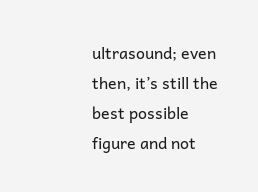ultrasound; even then, it’s still the best possible figure and not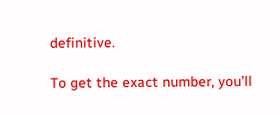definitive.

To get the exact number, you’ll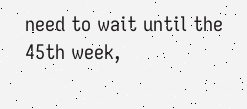need to wait until the 45th week,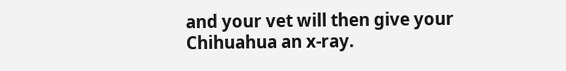and your vet will then give your Chihuahua an x-ray.